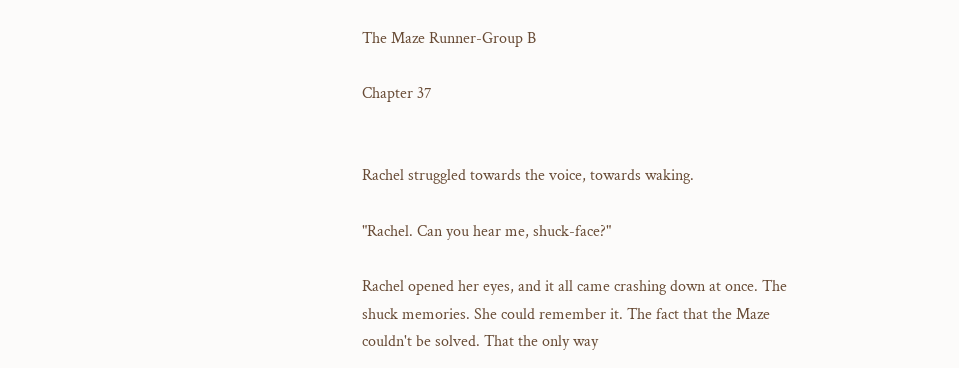The Maze Runner-Group B

Chapter 37


Rachel struggled towards the voice, towards waking.

"Rachel. Can you hear me, shuck-face?"

Rachel opened her eyes, and it all came crashing down at once. The shuck memories. She could remember it. The fact that the Maze couldn't be solved. That the only way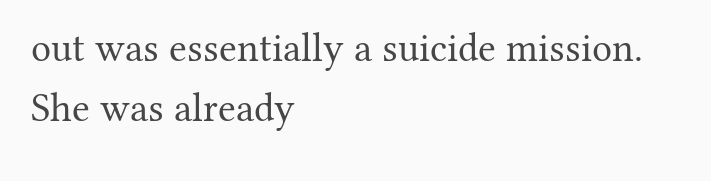out was essentially a suicide mission. She was already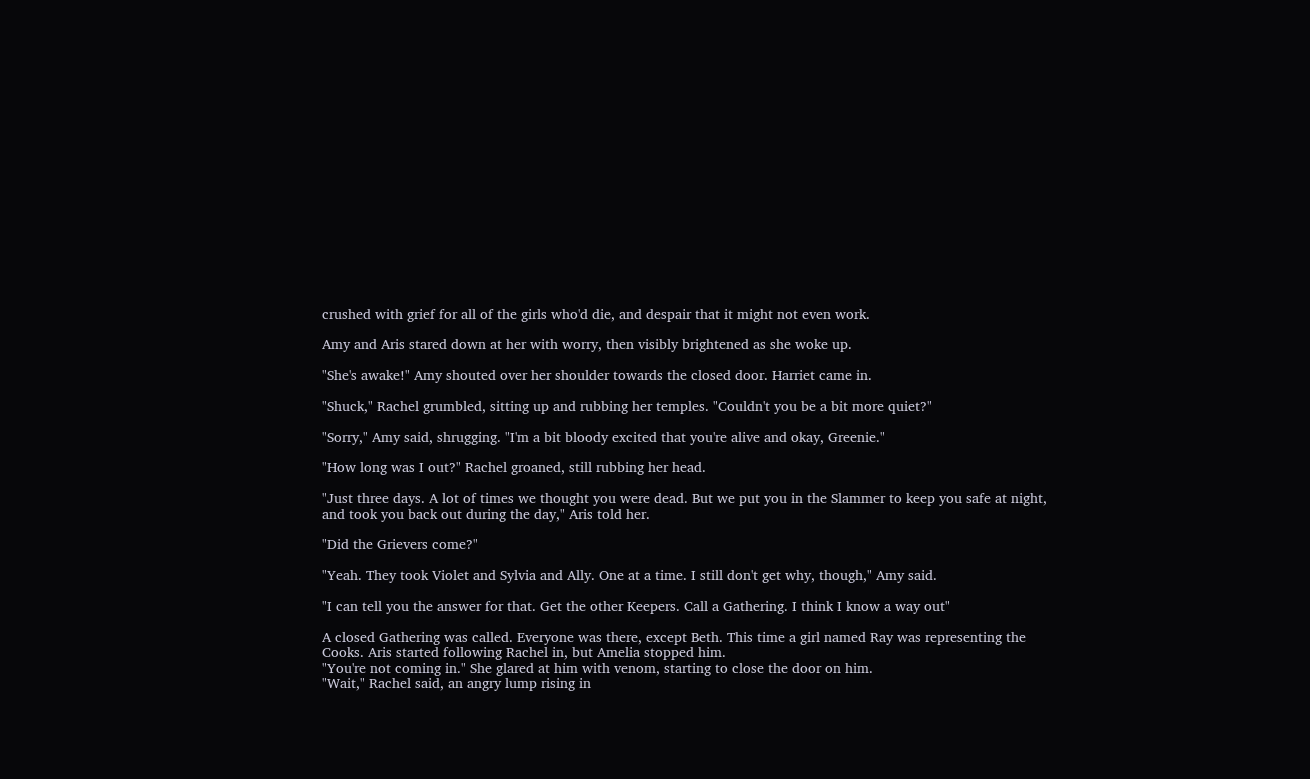crushed with grief for all of the girls who'd die, and despair that it might not even work.

Amy and Aris stared down at her with worry, then visibly brightened as she woke up.

"She's awake!" Amy shouted over her shoulder towards the closed door. Harriet came in.

"Shuck," Rachel grumbled, sitting up and rubbing her temples. "Couldn't you be a bit more quiet?"

"Sorry," Amy said, shrugging. "I'm a bit bloody excited that you're alive and okay, Greenie."

"How long was I out?" Rachel groaned, still rubbing her head.

"Just three days. A lot of times we thought you were dead. But we put you in the Slammer to keep you safe at night, and took you back out during the day," Aris told her.

"Did the Grievers come?"

"Yeah. They took Violet and Sylvia and Ally. One at a time. I still don't get why, though," Amy said.

"I can tell you the answer for that. Get the other Keepers. Call a Gathering. I think I know a way out"

A closed Gathering was called. Everyone was there, except Beth. This time a girl named Ray was representing the Cooks. Aris started following Rachel in, but Amelia stopped him.
"You're not coming in." She glared at him with venom, starting to close the door on him.
"Wait," Rachel said, an angry lump rising in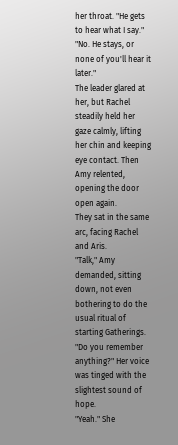her throat. "He gets to hear what I say."
"No. He stays, or none of you'll hear it later."
The leader glared at her, but Rachel steadily held her gaze calmly, lifting her chin and keeping eye contact. Then Amy relented, opening the door open again.
They sat in the same arc, facing Rachel and Aris.
"Talk," Amy demanded, sitting down, not even bothering to do the usual ritual of starting Gatherings. "Do you remember anything?" Her voice was tinged with the slightest sound of hope.
"Yeah." She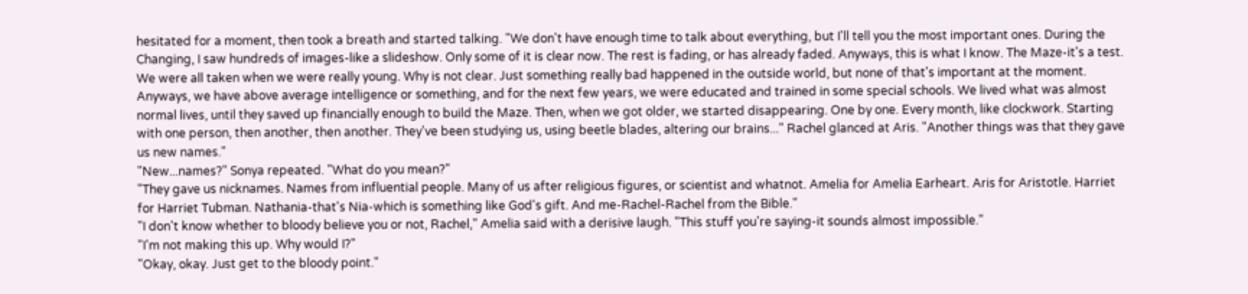hesitated for a moment, then took a breath and started talking. "We don't have enough time to talk about everything, but I'll tell you the most important ones. During the Changing, I saw hundreds of images-like a slideshow. Only some of it is clear now. The rest is fading, or has already faded. Anyways, this is what I know. The Maze-it's a test. We were all taken when we were really young. Why is not clear. Just something really bad happened in the outside world, but none of that's important at the moment. Anyways, we have above average intelligence or something, and for the next few years, we were educated and trained in some special schools. We lived what was almost normal lives, until they saved up financially enough to build the Maze. Then, when we got older, we started disappearing. One by one. Every month, like clockwork. Starting with one person, then another, then another. They've been studying us, using beetle blades, altering our brains..." Rachel glanced at Aris. "Another things was that they gave us new names."
"New...names?" Sonya repeated. "What do you mean?"
"They gave us nicknames. Names from influential people. Many of us after religious figures, or scientist and whatnot. Amelia for Amelia Earheart. Aris for Aristotle. Harriet for Harriet Tubman. Nathania-that's Nia-which is something like God's gift. And me-Rachel-Rachel from the Bible."
"I don't know whether to bloody believe you or not, Rachel," Amelia said with a derisive laugh. "This stuff you're saying-it sounds almost impossible."
"I'm not making this up. Why would I?"
"Okay, okay. Just get to the bloody point."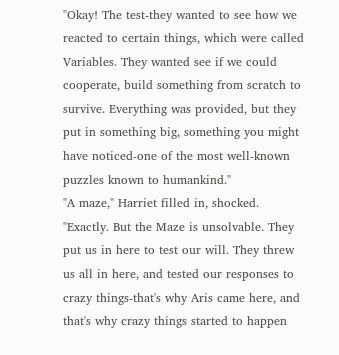"Okay! The test-they wanted to see how we reacted to certain things, which were called Variables. They wanted see if we could cooperate, build something from scratch to survive. Everything was provided, but they put in something big, something you might have noticed-one of the most well-known puzzles known to humankind."
"A maze," Harriet filled in, shocked.
"Exactly. But the Maze is unsolvable. They put us in here to test our will. They threw us all in here, and tested our responses to crazy things-that's why Aris came here, and that's why crazy things started to happen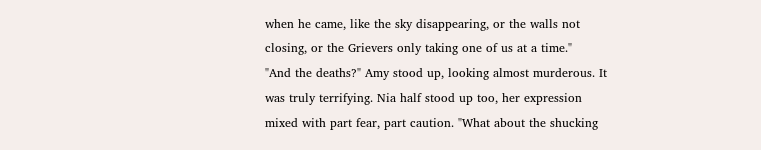when he came, like the sky disappearing, or the walls not closing, or the Grievers only taking one of us at a time."
"And the deaths?" Amy stood up, looking almost murderous. It was truly terrifying. Nia half stood up too, her expression mixed with part fear, part caution. "What about the shucking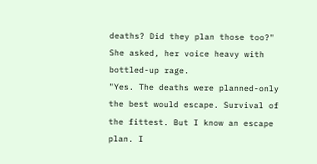deaths? Did they plan those too?" She asked, her voice heavy with bottled-up rage.
"Yes. The deaths were planned-only the best would escape. Survival of the fittest. But I know an escape plan. I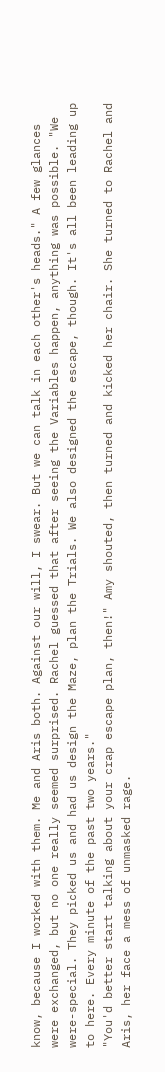know, because I worked with them. Me and Aris both. Against our will, I swear. But we can talk in each other's heads." A few glances were exchanged, but no one really seemed surprised. Rachel guessed that after seeing the Variables happen, anything was possible. "We were-special. They picked us and had us design the Maze, plan the Trials. We also designed the escape, though. It's all been leading up to here. Every minute of the past two years."
"You'd better start talking about your crap escape plan, then!" Amy shouted, then turned and kicked her chair. She turned to Rachel and Aris, her face a mess of unmasked rage.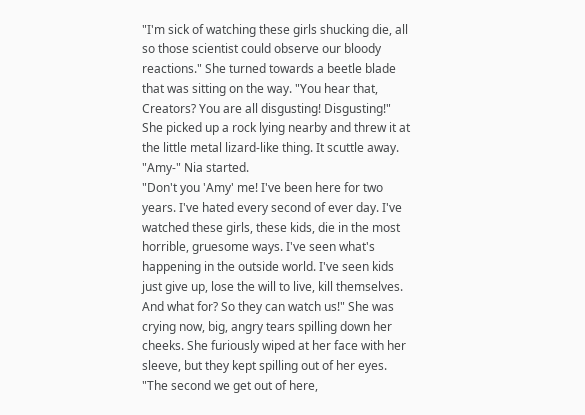"I'm sick of watching these girls shucking die, all so those scientist could observe our bloody reactions." She turned towards a beetle blade that was sitting on the way. "You hear that, Creators? You are all disgusting! Disgusting!" She picked up a rock lying nearby and threw it at the little metal lizard-like thing. It scuttle away.
"Amy-" Nia started.
"Don't you 'Amy' me! I've been here for two years. I've hated every second of ever day. I've watched these girls, these kids, die in the most horrible, gruesome ways. I've seen what's happening in the outside world. I've seen kids just give up, lose the will to live, kill themselves. And what for? So they can watch us!" She was crying now, big, angry tears spilling down her cheeks. She furiously wiped at her face with her sleeve, but they kept spilling out of her eyes. "The second we get out of here,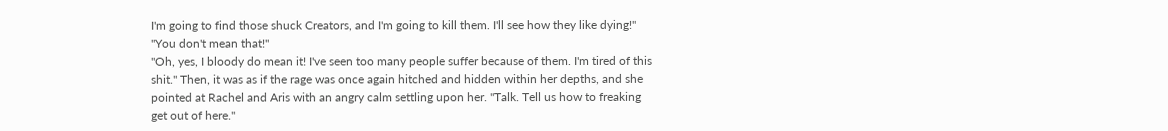I'm going to find those shuck Creators, and I'm going to kill them. I'll see how they like dying!"
"You don't mean that!"
"Oh, yes, I bloody do mean it! I've seen too many people suffer because of them. I'm tired of this shit." Then, it was as if the rage was once again hitched and hidden within her depths, and she pointed at Rachel and Aris with an angry calm settling upon her. "Talk. Tell us how to freaking get out of here."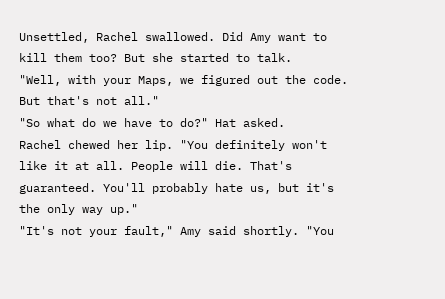Unsettled, Rachel swallowed. Did Amy want to kill them too? But she started to talk.
"Well, with your Maps, we figured out the code. But that's not all."
"So what do we have to do?" Hat asked.
Rachel chewed her lip. "You definitely won't like it at all. People will die. That's guaranteed. You'll probably hate us, but it's the only way up."
"It's not your fault," Amy said shortly. "You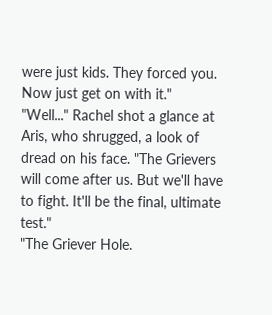were just kids. They forced you. Now just get on with it."
"Well..." Rachel shot a glance at Aris, who shrugged, a look of dread on his face. "The Grievers will come after us. But we'll have to fight. It'll be the final, ultimate test."
"The Griever Hole.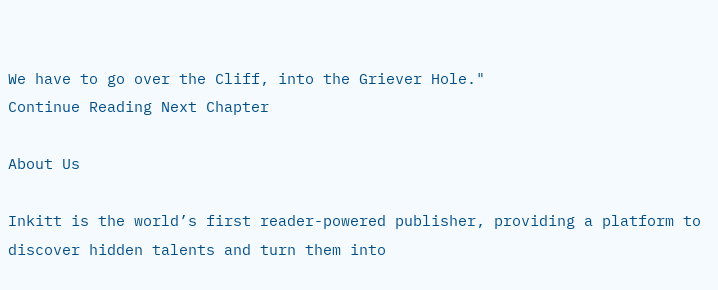We have to go over the Cliff, into the Griever Hole."
Continue Reading Next Chapter

About Us

Inkitt is the world’s first reader-powered publisher, providing a platform to discover hidden talents and turn them into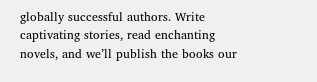globally successful authors. Write captivating stories, read enchanting novels, and we’ll publish the books our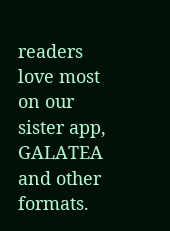readers love most on our sister app, GALATEA and other formats.